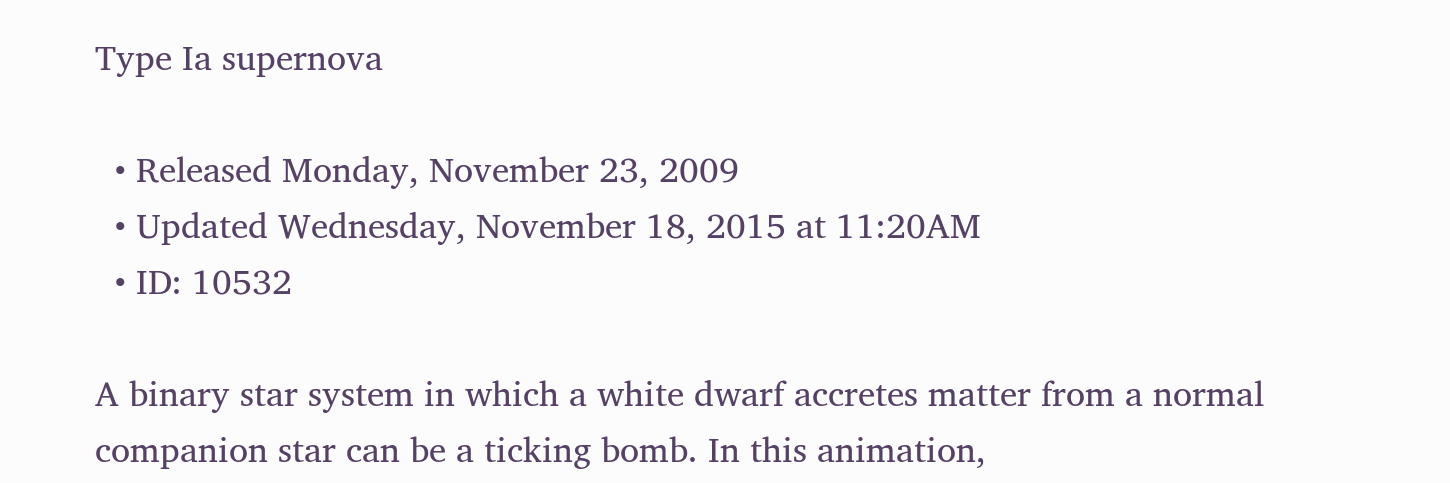Type Ia supernova

  • Released Monday, November 23, 2009
  • Updated Wednesday, November 18, 2015 at 11:20AM
  • ID: 10532

A binary star system in which a white dwarf accretes matter from a normal companion star can be a ticking bomb. In this animation,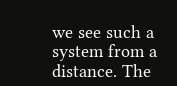we see such a system from a distance. The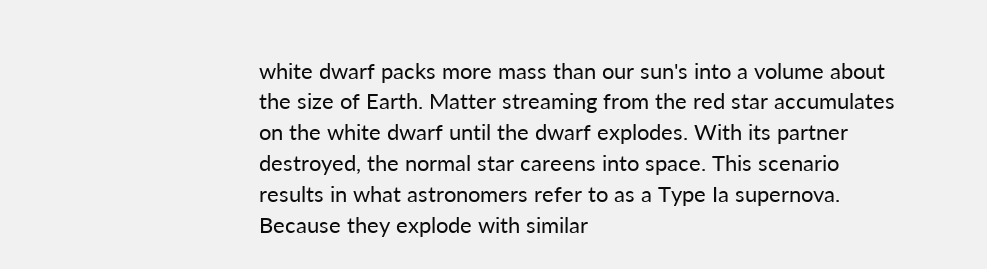white dwarf packs more mass than our sun's into a volume about the size of Earth. Matter streaming from the red star accumulates on the white dwarf until the dwarf explodes. With its partner destroyed, the normal star careens into space. This scenario results in what astronomers refer to as a Type Ia supernova. Because they explode with similar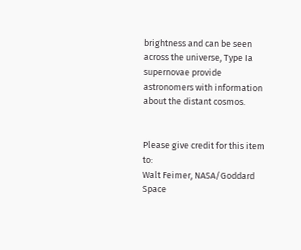brightness and can be seen across the universe, Type Ia supernovae provide astronomers with information about the distant cosmos.


Please give credit for this item to:
Walt Feimer, NASA/Goddard Space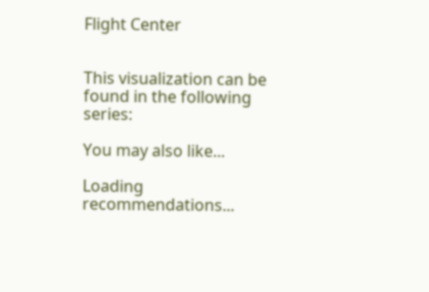Flight Center


This visualization can be found in the following series:

You may also like...

Loading recommendations...